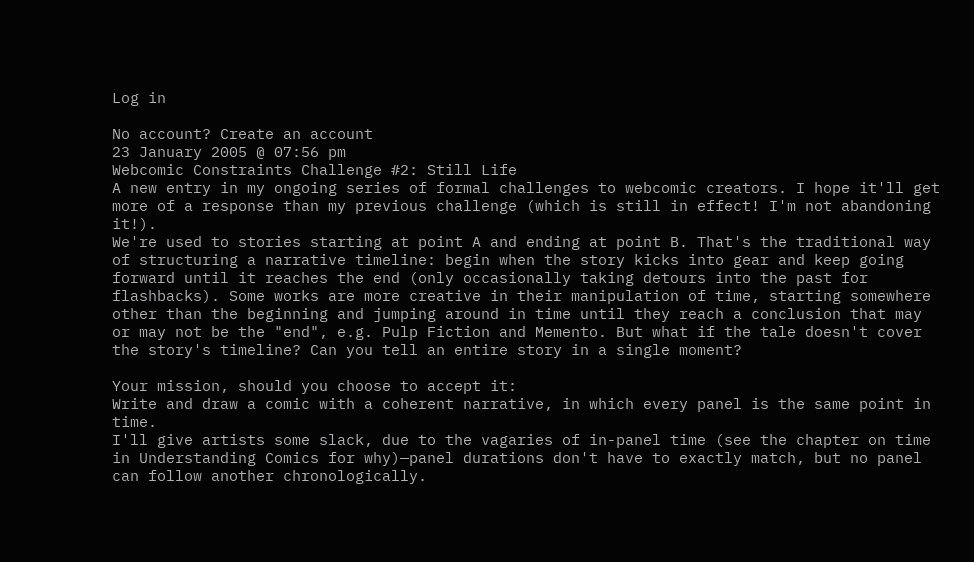Log in

No account? Create an account
23 January 2005 @ 07:56 pm
Webcomic Constraints Challenge #2: Still Life
A new entry in my ongoing series of formal challenges to webcomic creators. I hope it'll get more of a response than my previous challenge (which is still in effect! I'm not abandoning it!).
We're used to stories starting at point A and ending at point B. That's the traditional way of structuring a narrative timeline: begin when the story kicks into gear and keep going forward until it reaches the end (only occasionally taking detours into the past for flashbacks). Some works are more creative in their manipulation of time, starting somewhere other than the beginning and jumping around in time until they reach a conclusion that may or may not be the "end", e.g. Pulp Fiction and Memento. But what if the tale doesn't cover the story's timeline? Can you tell an entire story in a single moment?

Your mission, should you choose to accept it:
Write and draw a comic with a coherent narrative, in which every panel is the same point in time.
I'll give artists some slack, due to the vagaries of in-panel time (see the chapter on time in Understanding Comics for why)—panel durations don't have to exactly match, but no panel can follow another chronologically.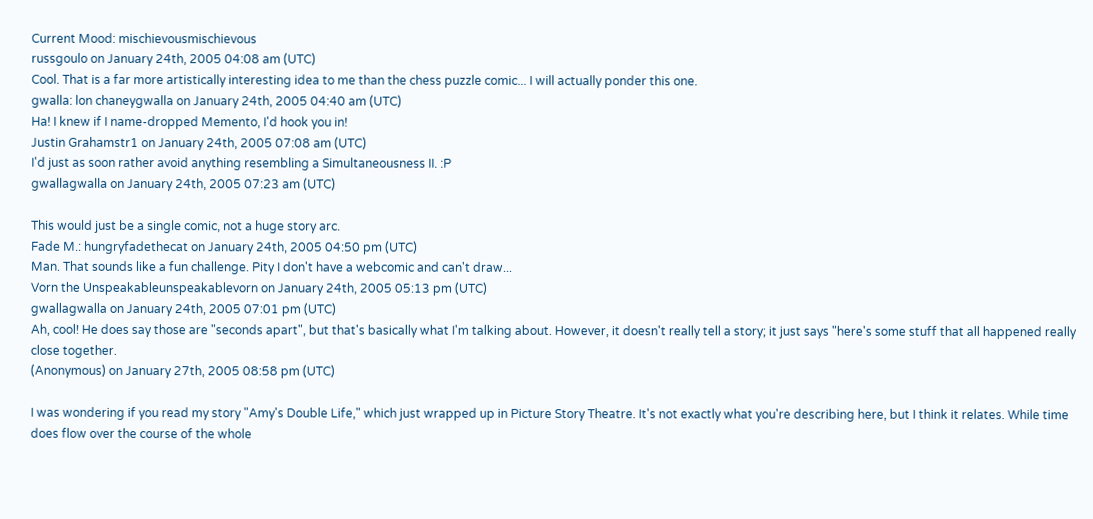Current Mood: mischievousmischievous
russgoulo on January 24th, 2005 04:08 am (UTC)
Cool. That is a far more artistically interesting idea to me than the chess puzzle comic... I will actually ponder this one.
gwalla: lon chaneygwalla on January 24th, 2005 04:40 am (UTC)
Ha! I knew if I name-dropped Memento, I'd hook you in!
Justin Grahamstr1 on January 24th, 2005 07:08 am (UTC)
I'd just as soon rather avoid anything resembling a Simultaneousness II. :P
gwallagwalla on January 24th, 2005 07:23 am (UTC)

This would just be a single comic, not a huge story arc.
Fade M.: hungryfadethecat on January 24th, 2005 04:50 pm (UTC)
Man. That sounds like a fun challenge. Pity I don't have a webcomic and can't draw...
Vorn the Unspeakableunspeakablevorn on January 24th, 2005 05:13 pm (UTC)
gwallagwalla on January 24th, 2005 07:01 pm (UTC)
Ah, cool! He does say those are "seconds apart", but that's basically what I'm talking about. However, it doesn't really tell a story; it just says "here's some stuff that all happened really close together.
(Anonymous) on January 27th, 2005 08:58 pm (UTC)

I was wondering if you read my story "Amy's Double Life," which just wrapped up in Picture Story Theatre. It's not exactly what you're describing here, but I think it relates. While time does flow over the course of the whole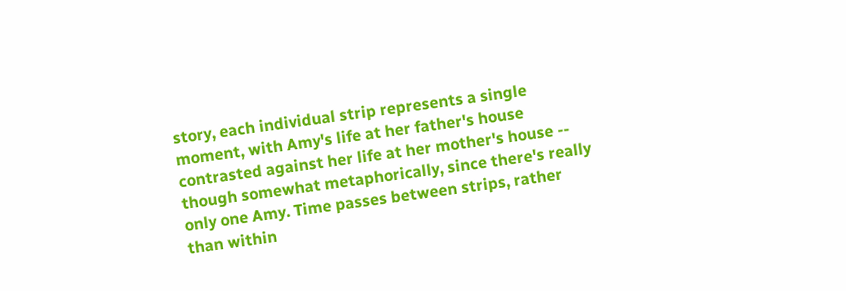story, each individual strip represents a single moment, with Amy's life at her father's house contrasted against her life at her mother's house -- though somewhat metaphorically, since there's really only one Amy. Time passes between strips, rather than within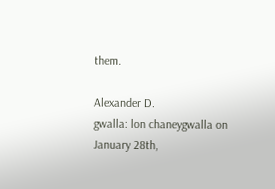them.

Alexander D.
gwalla: lon chaneygwalla on January 28th,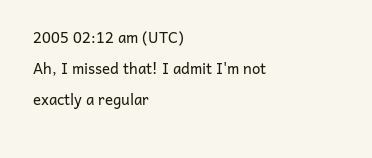2005 02:12 am (UTC)
Ah, I missed that! I admit I'm not exactly a regular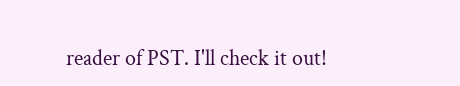reader of PST. I'll check it out!